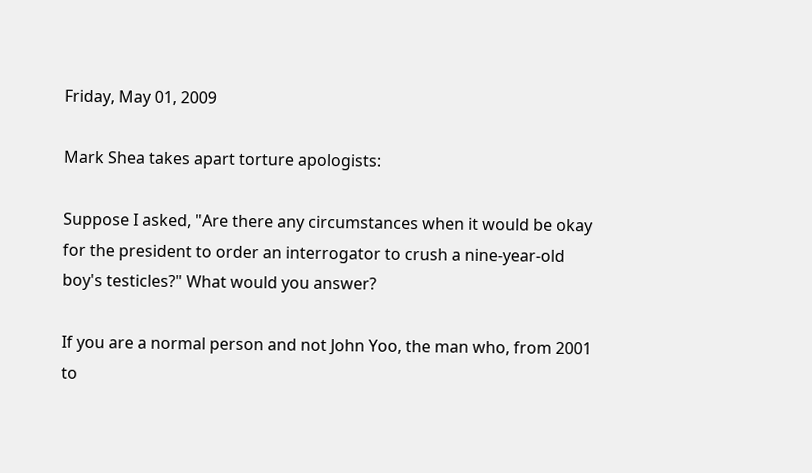Friday, May 01, 2009

Mark Shea takes apart torture apologists:

Suppose I asked, "Are there any circumstances when it would be okay for the president to order an interrogator to crush a nine-year-old boy's testicles?" What would you answer?

If you are a normal person and not John Yoo, the man who, from 2001 to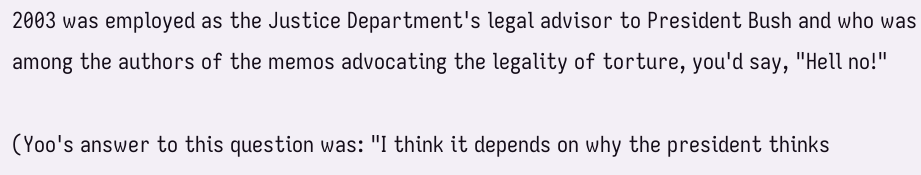2003 was employed as the Justice Department's legal advisor to President Bush and who was among the authors of the memos advocating the legality of torture, you'd say, "Hell no!"

(Yoo's answer to this question was: "I think it depends on why the president thinks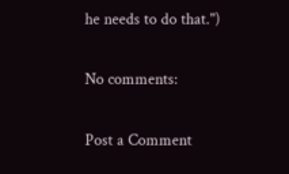he needs to do that.")

No comments:

Post a Comment